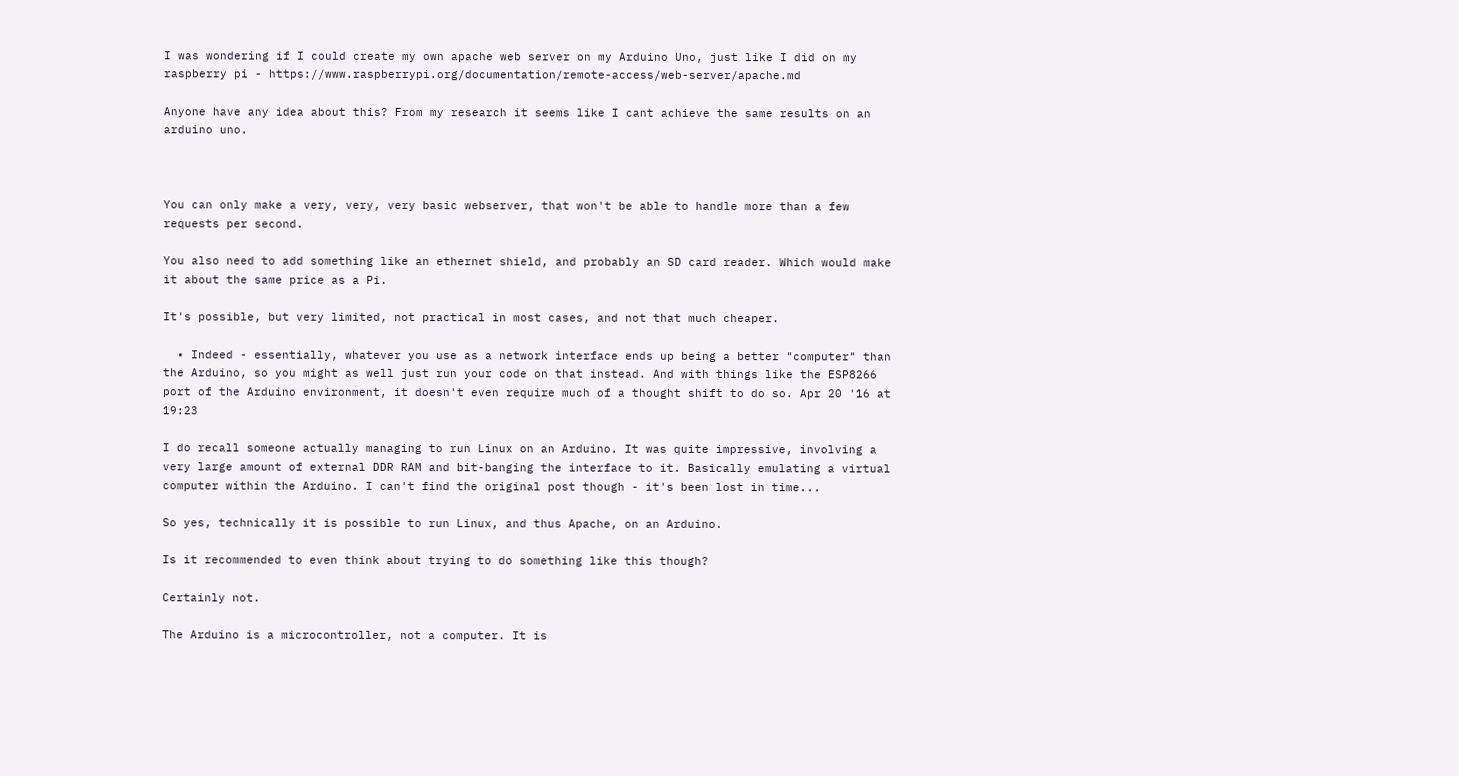I was wondering if I could create my own apache web server on my Arduino Uno, just like I did on my raspberry pi - https://www.raspberrypi.org/documentation/remote-access/web-server/apache.md

Anyone have any idea about this? From my research it seems like I cant achieve the same results on an arduino uno.



You can only make a very, very, very basic webserver, that won't be able to handle more than a few requests per second.

You also need to add something like an ethernet shield, and probably an SD card reader. Which would make it about the same price as a Pi.

It's possible, but very limited, not practical in most cases, and not that much cheaper.

  • Indeed - essentially, whatever you use as a network interface ends up being a better "computer" than the Arduino, so you might as well just run your code on that instead. And with things like the ESP8266 port of the Arduino environment, it doesn't even require much of a thought shift to do so. Apr 20 '16 at 19:23

I do recall someone actually managing to run Linux on an Arduino. It was quite impressive, involving a very large amount of external DDR RAM and bit-banging the interface to it. Basically emulating a virtual computer within the Arduino. I can't find the original post though - it's been lost in time...

So yes, technically it is possible to run Linux, and thus Apache, on an Arduino.

Is it recommended to even think about trying to do something like this though?

Certainly not.

The Arduino is a microcontroller, not a computer. It is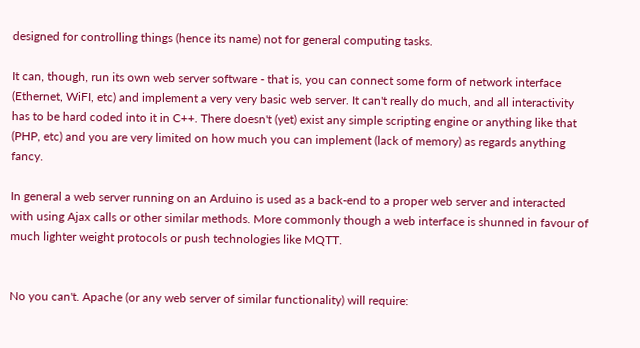designed for controlling things (hence its name) not for general computing tasks.

It can, though, run its own web server software - that is, you can connect some form of network interface (Ethernet, WiFI, etc) and implement a very very basic web server. It can't really do much, and all interactivity has to be hard coded into it in C++. There doesn't (yet) exist any simple scripting engine or anything like that (PHP, etc) and you are very limited on how much you can implement (lack of memory) as regards anything fancy.

In general a web server running on an Arduino is used as a back-end to a proper web server and interacted with using Ajax calls or other similar methods. More commonly though a web interface is shunned in favour of much lighter weight protocols or push technologies like MQTT.


No you can't. Apache (or any web server of similar functionality) will require: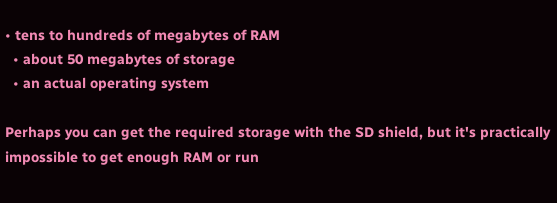• tens to hundreds of megabytes of RAM
  • about 50 megabytes of storage
  • an actual operating system

Perhaps you can get the required storage with the SD shield, but it's practically impossible to get enough RAM or run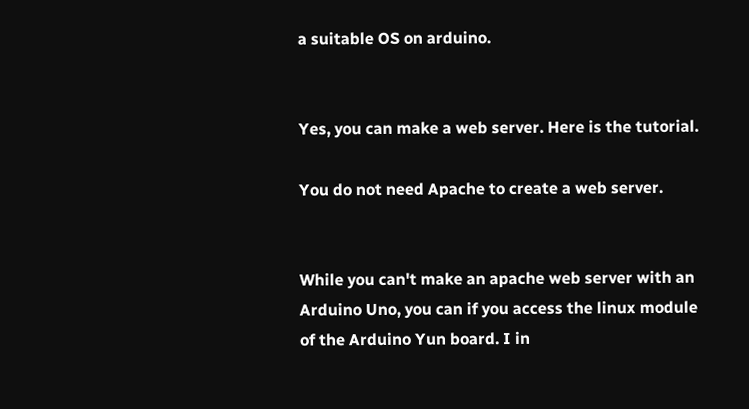a suitable OS on arduino.


Yes, you can make a web server. Here is the tutorial.

You do not need Apache to create a web server.


While you can't make an apache web server with an Arduino Uno, you can if you access the linux module of the Arduino Yun board. I in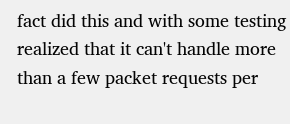fact did this and with some testing realized that it can't handle more than a few packet requests per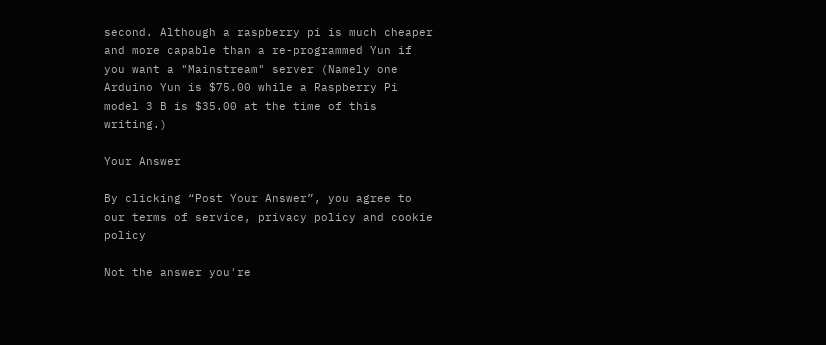second. Although a raspberry pi is much cheaper and more capable than a re-programmed Yun if you want a "Mainstream" server (Namely one Arduino Yun is $75.00 while a Raspberry Pi model 3 B is $35.00 at the time of this writing.)

Your Answer

By clicking “Post Your Answer”, you agree to our terms of service, privacy policy and cookie policy

Not the answer you're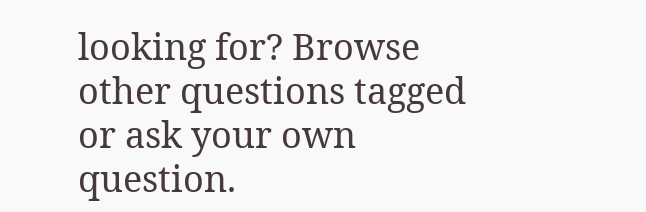looking for? Browse other questions tagged or ask your own question.